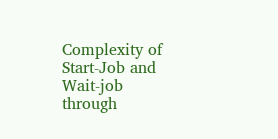Complexity of Start-Job and Wait-job through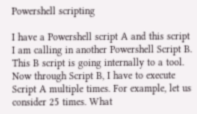Powershell scripting

I have a Powershell script A and this script I am calling in another Powershell Script B. This B script is going internally to a tool. Now through Script B, I have to execute Script A multiple times. For example, let us consider 25 times. What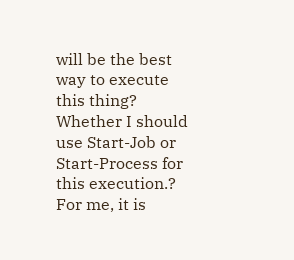will be the best way to execute this thing? Whether I should use Start-Job or Start-Process for this execution.? For me, it is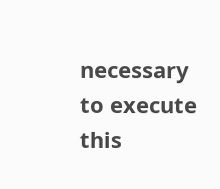necessary to execute this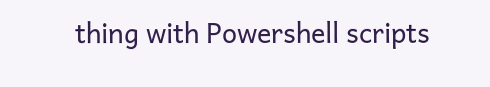thing with Powershell scripts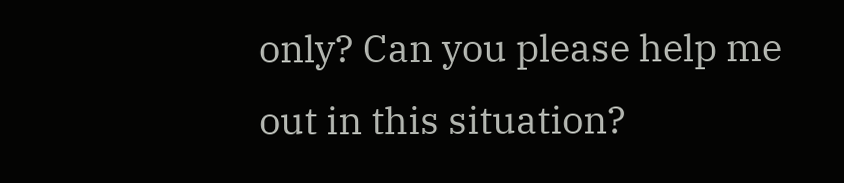only? Can you please help me out in this situation?